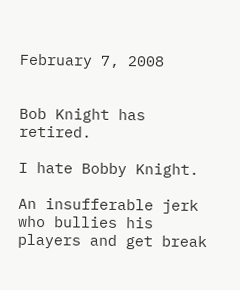February 7, 2008


Bob Knight has retired.

I hate Bobby Knight.

An insufferable jerk who bullies his players and get break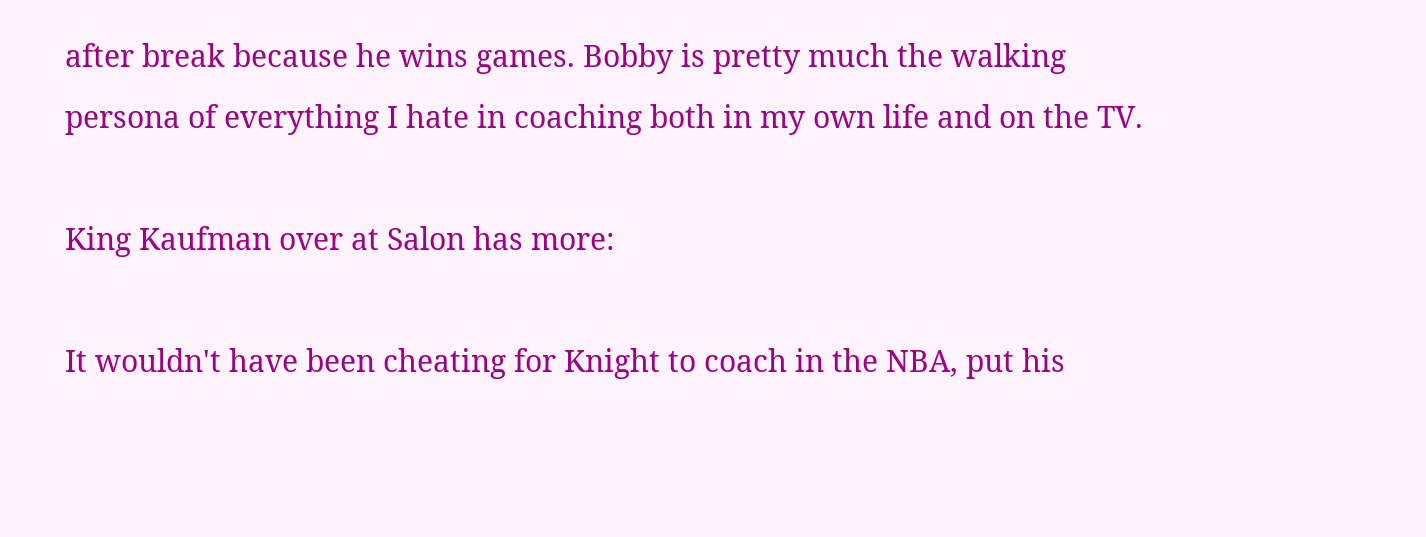after break because he wins games. Bobby is pretty much the walking persona of everything I hate in coaching both in my own life and on the TV.

King Kaufman over at Salon has more:

It wouldn't have been cheating for Knight to coach in the NBA, put his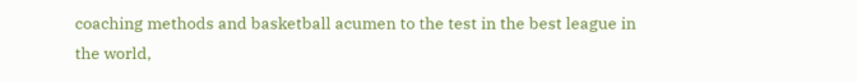coaching methods and basketball acumen to the test in the best league in the world,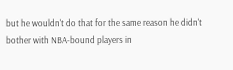but he wouldn't do that for the same reason he didn't bother with NBA-bound players in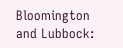Bloomington and Lubbock: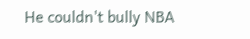He couldn't bully NBA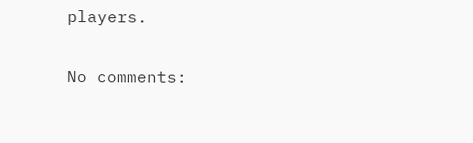players.

No comments: